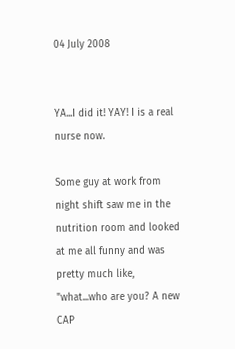04 July 2008


YA...I did it! YAY! I is a real nurse now.

Some guy at work from night shift saw me in the nutrition room and looked at me all funny and was pretty much like, "what...who are you? A new CAP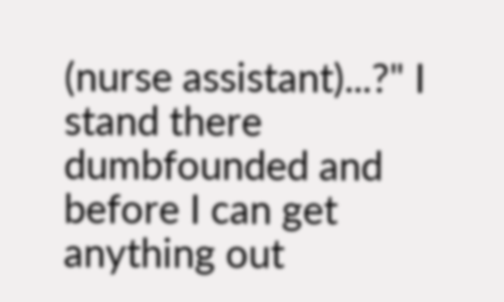(nurse assistant)...?" I stand there dumbfounded and before I can get anything out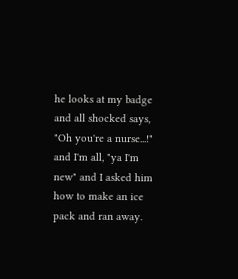he looks at my badge and all shocked says, "Oh you're a nurse...!" and I'm all, "ya I'm new" and I asked him how to make an ice pack and ran away.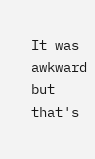It was awkward but that's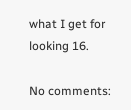what I get for looking 16.

No comments: